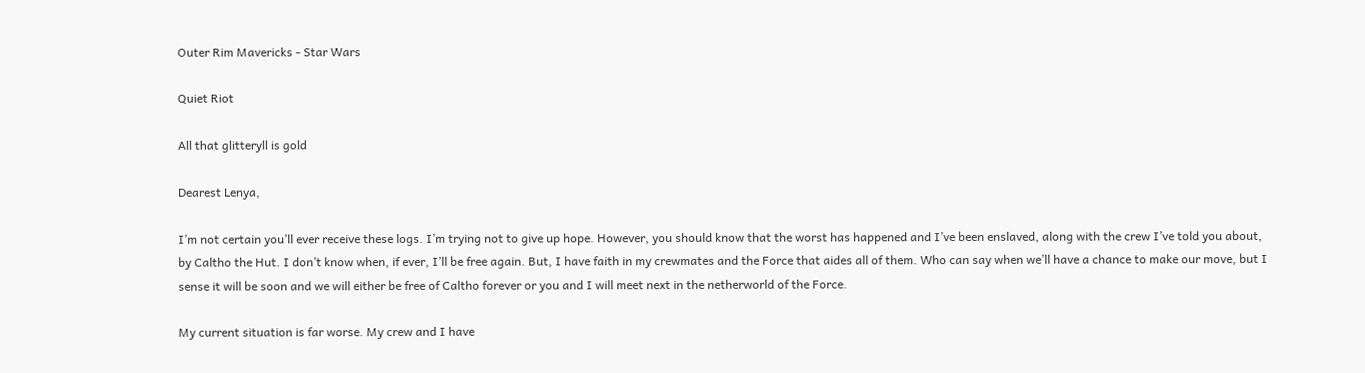Outer Rim Mavericks - Star Wars

Quiet Riot

All that glitteryll is gold

Dearest Lenya,

I’m not certain you’ll ever receive these logs. I’m trying not to give up hope. However, you should know that the worst has happened and I’ve been enslaved, along with the crew I’ve told you about, by Caltho the Hut. I don’t know when, if ever, I’ll be free again. But, I have faith in my crewmates and the Force that aides all of them. Who can say when we’ll have a chance to make our move, but I sense it will be soon and we will either be free of Caltho forever or you and I will meet next in the netherworld of the Force.

My current situation is far worse. My crew and I have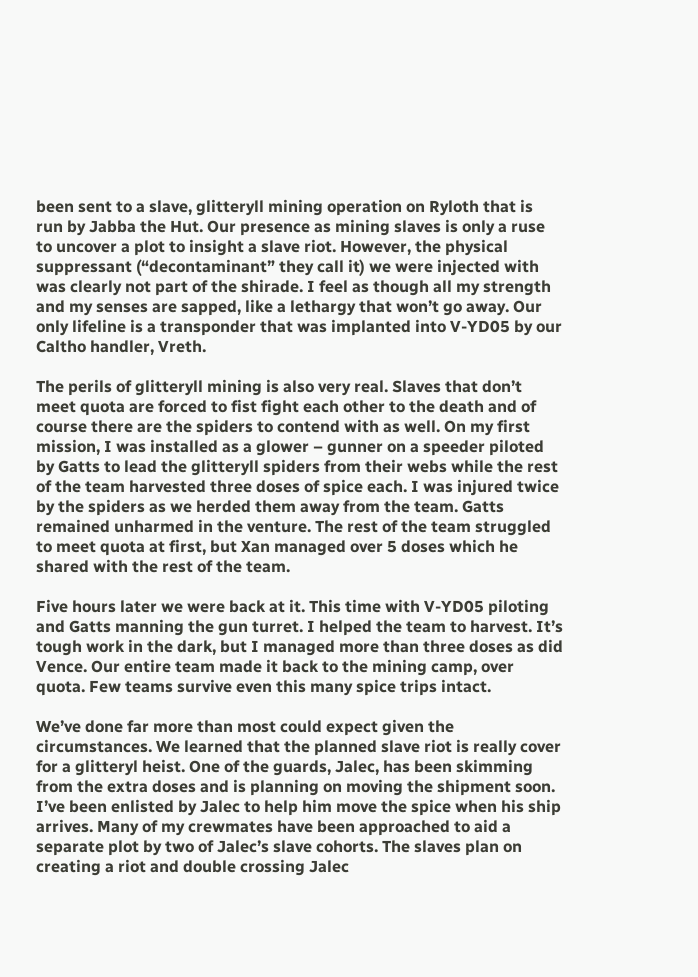been sent to a slave, glitteryll mining operation on Ryloth that is run by Jabba the Hut. Our presence as mining slaves is only a ruse to uncover a plot to insight a slave riot. However, the physical suppressant (“decontaminant” they call it) we were injected with was clearly not part of the shirade. I feel as though all my strength and my senses are sapped, like a lethargy that won’t go away. Our only lifeline is a transponder that was implanted into V-YD05 by our Caltho handler, Vreth.

The perils of glitteryll mining is also very real. Slaves that don’t meet quota are forced to fist fight each other to the death and of course there are the spiders to contend with as well. On my first mission, I was installed as a glower – gunner on a speeder piloted by Gatts to lead the glitteryll spiders from their webs while the rest of the team harvested three doses of spice each. I was injured twice by the spiders as we herded them away from the team. Gatts remained unharmed in the venture. The rest of the team struggled to meet quota at first, but Xan managed over 5 doses which he shared with the rest of the team.

Five hours later we were back at it. This time with V-YD05 piloting and Gatts manning the gun turret. I helped the team to harvest. It’s tough work in the dark, but I managed more than three doses as did Vence. Our entire team made it back to the mining camp, over quota. Few teams survive even this many spice trips intact.

We’ve done far more than most could expect given the circumstances. We learned that the planned slave riot is really cover for a glitteryl heist. One of the guards, Jalec, has been skimming from the extra doses and is planning on moving the shipment soon. I’ve been enlisted by Jalec to help him move the spice when his ship arrives. Many of my crewmates have been approached to aid a separate plot by two of Jalec’s slave cohorts. The slaves plan on creating a riot and double crossing Jalec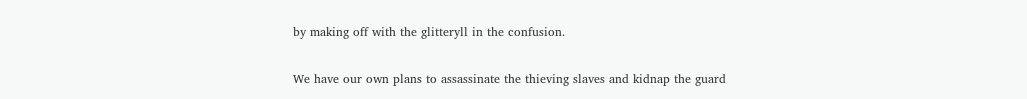by making off with the glitteryll in the confusion.

We have our own plans to assassinate the thieving slaves and kidnap the guard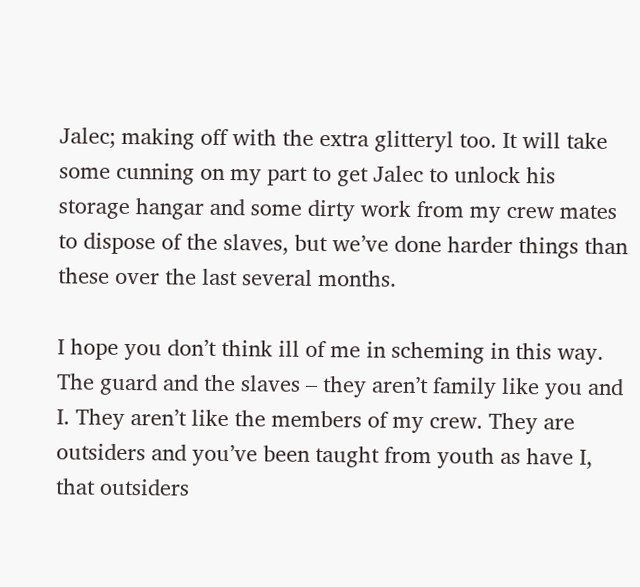Jalec; making off with the extra glitteryl too. It will take some cunning on my part to get Jalec to unlock his storage hangar and some dirty work from my crew mates to dispose of the slaves, but we’ve done harder things than these over the last several months.

I hope you don’t think ill of me in scheming in this way. The guard and the slaves – they aren’t family like you and I. They aren’t like the members of my crew. They are outsiders and you’ve been taught from youth as have I, that outsiders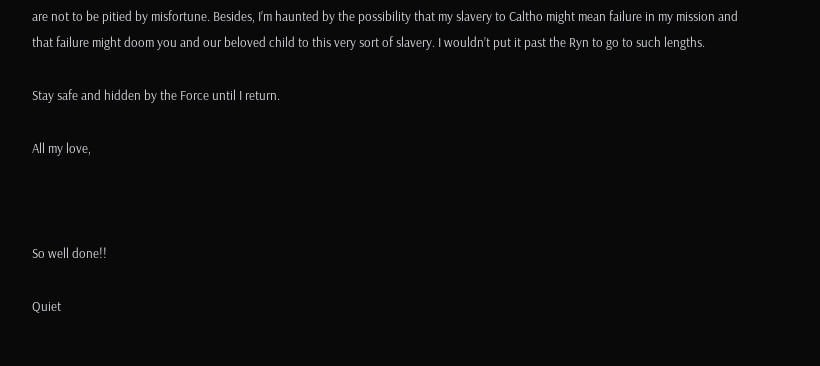are not to be pitied by misfortune. Besides, I’m haunted by the possibility that my slavery to Caltho might mean failure in my mission and that failure might doom you and our beloved child to this very sort of slavery. I wouldn’t put it past the Ryn to go to such lengths.

Stay safe and hidden by the Force until I return.

All my love,



So well done!!

Quiet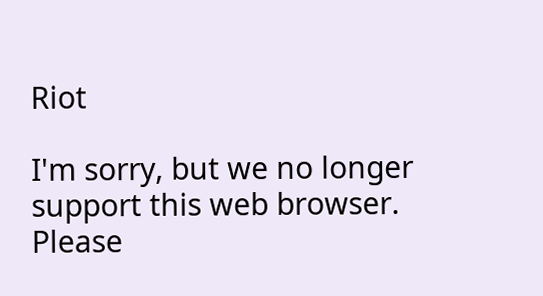Riot

I'm sorry, but we no longer support this web browser. Please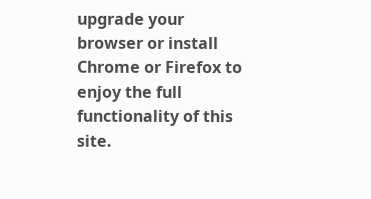upgrade your browser or install Chrome or Firefox to enjoy the full functionality of this site.